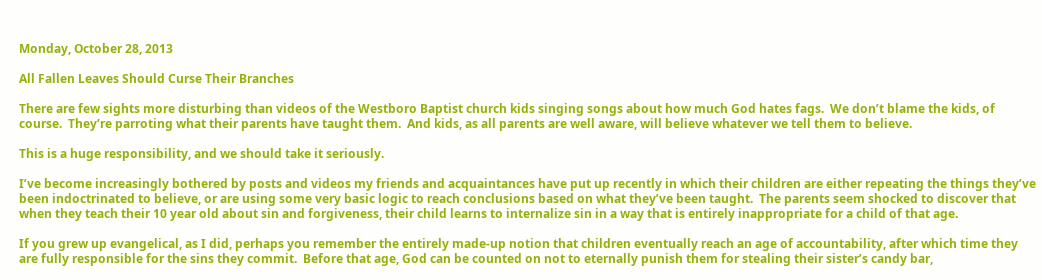Monday, October 28, 2013

All Fallen Leaves Should Curse Their Branches

There are few sights more disturbing than videos of the Westboro Baptist church kids singing songs about how much God hates fags.  We don’t blame the kids, of course.  They’re parroting what their parents have taught them.  And kids, as all parents are well aware, will believe whatever we tell them to believe.

This is a huge responsibility, and we should take it seriously.

I’ve become increasingly bothered by posts and videos my friends and acquaintances have put up recently in which their children are either repeating the things they’ve been indoctrinated to believe, or are using some very basic logic to reach conclusions based on what they’ve been taught.  The parents seem shocked to discover that when they teach their 10 year old about sin and forgiveness, their child learns to internalize sin in a way that is entirely inappropriate for a child of that age.

If you grew up evangelical, as I did, perhaps you remember the entirely made-up notion that children eventually reach an age of accountability, after which time they are fully responsible for the sins they commit.  Before that age, God can be counted on not to eternally punish them for stealing their sister’s candy bar,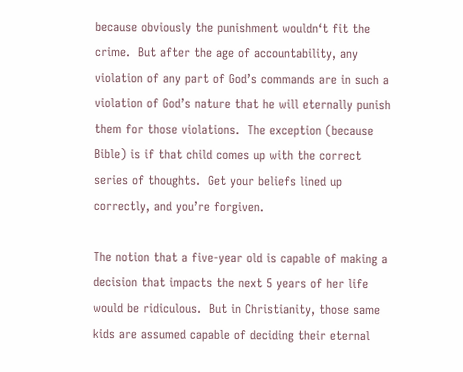because obviously the punishment wouldn‘t fit the crime.  But after the age of accountability, any violation of any part of God’s commands are in such a violation of God’s nature that he will eternally punish them for those violations.  The exception (because Bible) is if that child comes up with the correct series of thoughts.  Get your beliefs lined up correctly, and you’re forgiven.

The notion that a five-year old is capable of making a decision that impacts the next 5 years of her life would be ridiculous.  But in Christianity, those same kids are assumed capable of deciding their eternal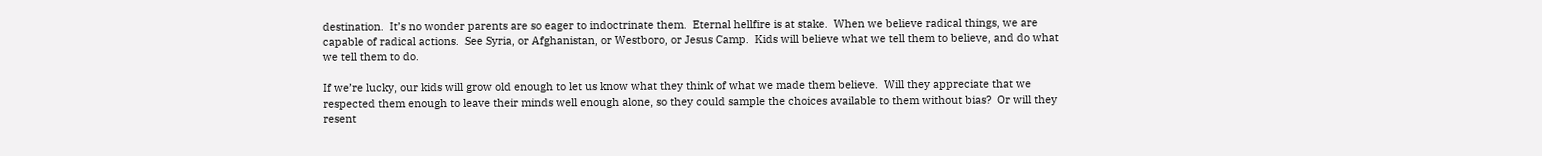destination.  It’s no wonder parents are so eager to indoctrinate them.  Eternal hellfire is at stake.  When we believe radical things, we are capable of radical actions.  See Syria, or Afghanistan, or Westboro, or Jesus Camp.  Kids will believe what we tell them to believe, and do what we tell them to do.

If we’re lucky, our kids will grow old enough to let us know what they think of what we made them believe.  Will they appreciate that we respected them enough to leave their minds well enough alone, so they could sample the choices available to them without bias?  Or will they resent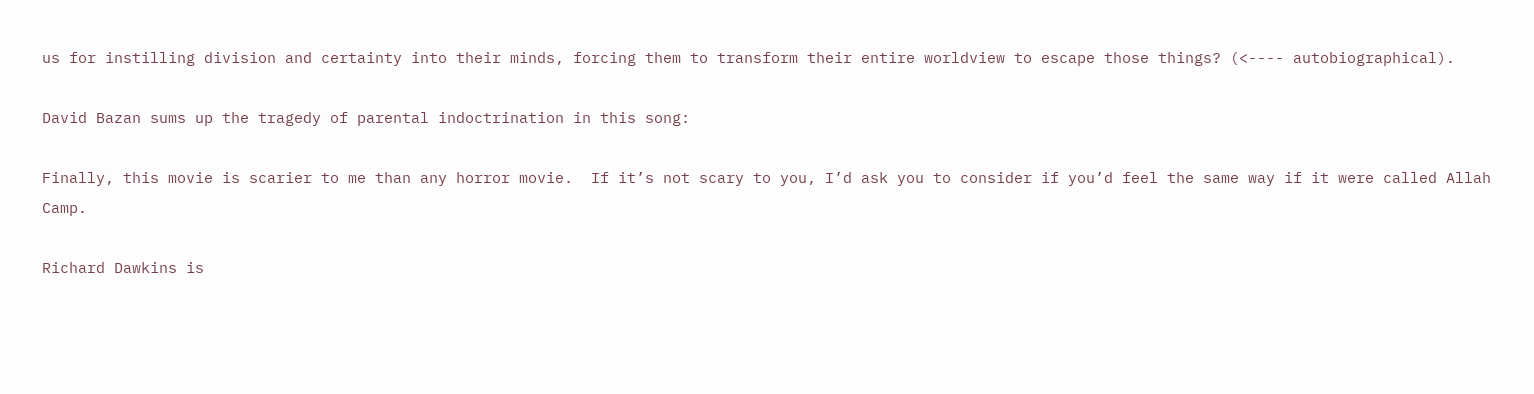us for instilling division and certainty into their minds, forcing them to transform their entire worldview to escape those things? (<---- autobiographical).

David Bazan sums up the tragedy of parental indoctrination in this song:

Finally, this movie is scarier to me than any horror movie.  If it’s not scary to you, I’d ask you to consider if you’d feel the same way if it were called Allah Camp.

Richard Dawkins is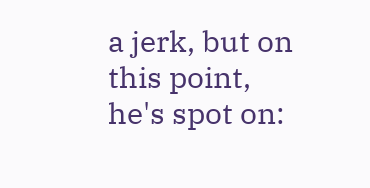a jerk, but on this point, he's spot on: